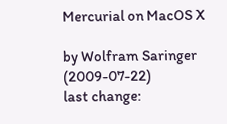Mercurial on MacOS X

by Wolfram Saringer  (2009-07-22)
last change: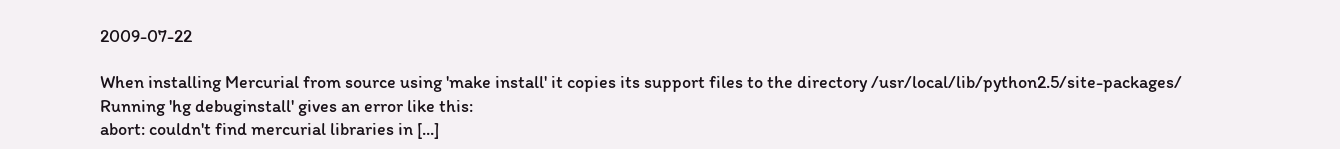2009-07-22

When installing Mercurial from source using 'make install' it copies its support files to the directory /usr/local/lib/python2.5/site-packages/
Running 'hg debuginstall' gives an error like this:
abort: couldn't find mercurial libraries in [...]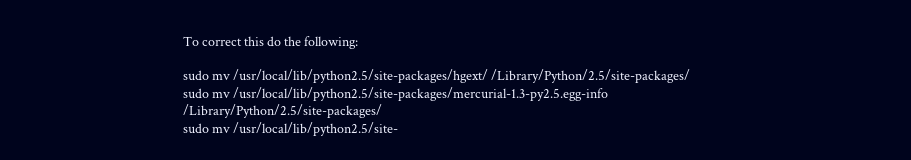To correct this do the following:

sudo mv /usr/local/lib/python2.5/site-packages/hgext/ /Library/Python/2.5/site-packages/
sudo mv /usr/local/lib/python2.5/site-packages/mercurial-1.3-py2.5.egg-info /Library/Python/2.5/site-packages/
sudo mv /usr/local/lib/python2.5/site-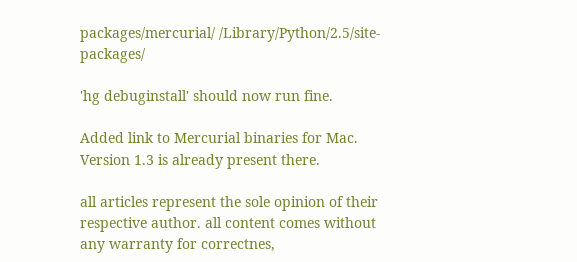packages/mercurial/ /Library/Python/2.5/site-packages/

'hg debuginstall' should now run fine.

Added link to Mercurial binaries for Mac. Version 1.3 is already present there.

all articles represent the sole opinion of their respective author. all content comes without any warranty for correctnes,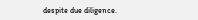despite due diligence.